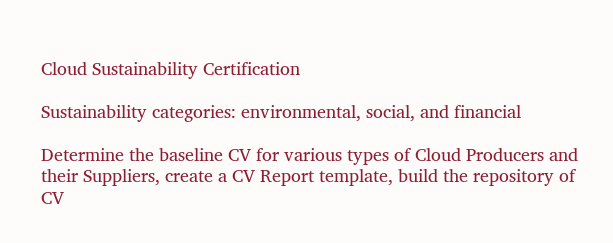Cloud Sustainability Certification

Sustainability categories: environmental, social, and financial

Determine the baseline CV for various types of Cloud Producers and their Suppliers, create a CV Report template, build the repository of CV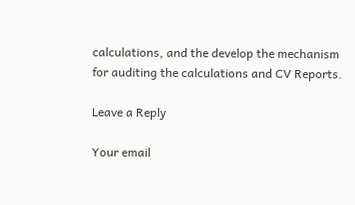calculations, and the develop the mechanism for auditing the calculations and CV Reports.

Leave a Reply

Your email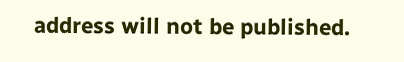address will not be published.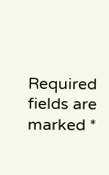Required fields are marked *